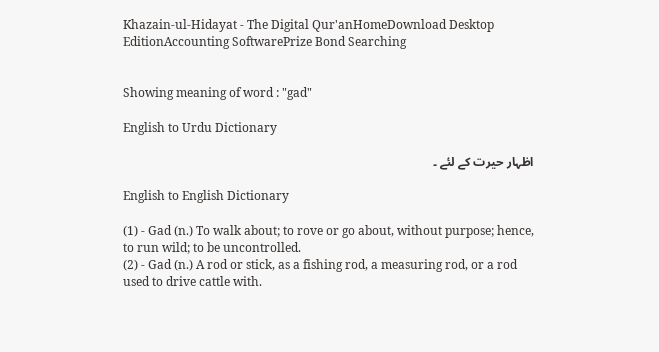Khazain-ul-Hidayat - The Digital Qur'anHomeDownload Desktop EditionAccounting SoftwarePrize Bond Searching


Showing meaning of word : "gad"

English to Urdu Dictionary

اظہار حیرت کے لئے ۔

English to English Dictionary

(1) - Gad (n.) To walk about; to rove or go about, without purpose; hence, to run wild; to be uncontrolled.
(2) - Gad (n.) A rod or stick, as a fishing rod, a measuring rod, or a rod used to drive cattle with.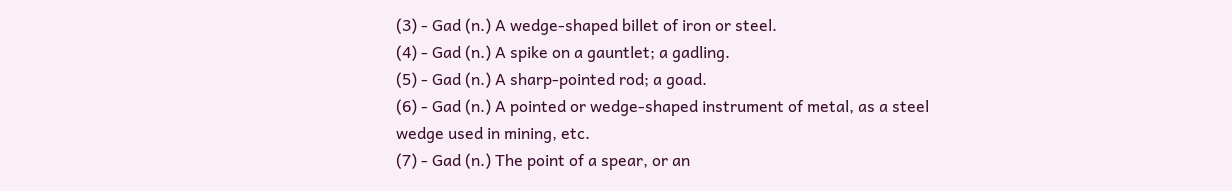(3) - Gad (n.) A wedge-shaped billet of iron or steel.
(4) - Gad (n.) A spike on a gauntlet; a gadling.
(5) - Gad (n.) A sharp-pointed rod; a goad.
(6) - Gad (n.) A pointed or wedge-shaped instrument of metal, as a steel wedge used in mining, etc.
(7) - Gad (n.) The point of a spear, or an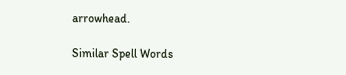arrowhead.

Similar Spell Words